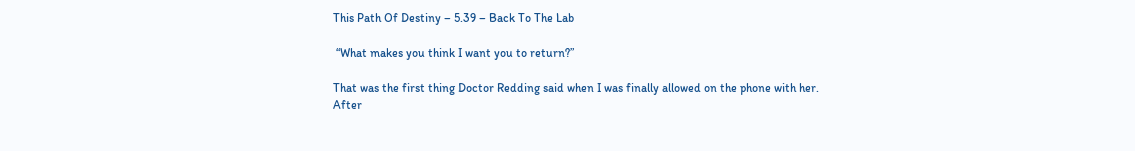This Path Of Destiny – 5.39 – Back To The Lab

 “What makes you think I want you to return?”

That was the first thing Doctor Redding said when I was finally allowed on the phone with her. After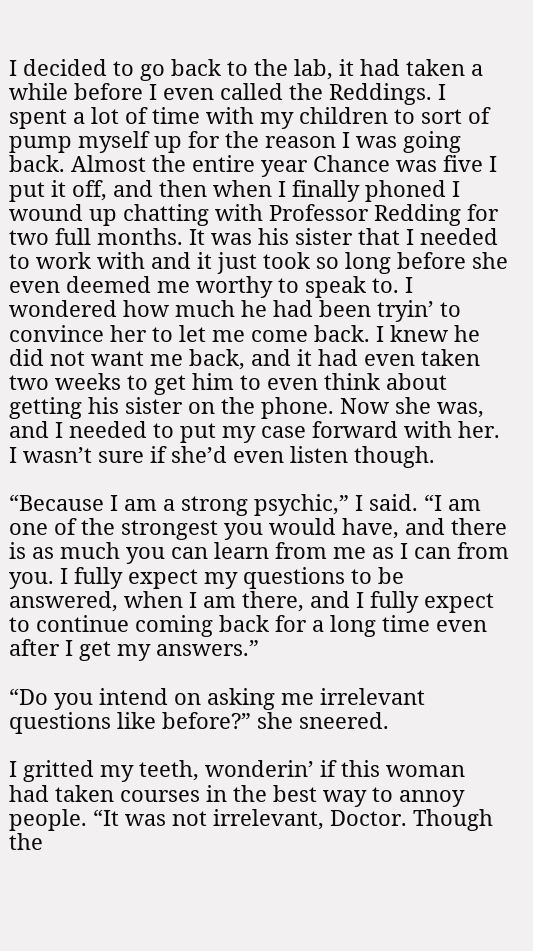I decided to go back to the lab, it had taken a while before I even called the Reddings. I spent a lot of time with my children to sort of pump myself up for the reason I was going back. Almost the entire year Chance was five I put it off, and then when I finally phoned I wound up chatting with Professor Redding for two full months. It was his sister that I needed to work with and it just took so long before she even deemed me worthy to speak to. I wondered how much he had been tryin’ to convince her to let me come back. I knew he did not want me back, and it had even taken two weeks to get him to even think about getting his sister on the phone. Now she was, and I needed to put my case forward with her. I wasn’t sure if she’d even listen though.

“Because I am a strong psychic,” I said. “I am one of the strongest you would have, and there is as much you can learn from me as I can from you. I fully expect my questions to be answered, when I am there, and I fully expect to continue coming back for a long time even after I get my answers.”

“Do you intend on asking me irrelevant questions like before?” she sneered.

I gritted my teeth, wonderin’ if this woman had taken courses in the best way to annoy people. “It was not irrelevant, Doctor. Though the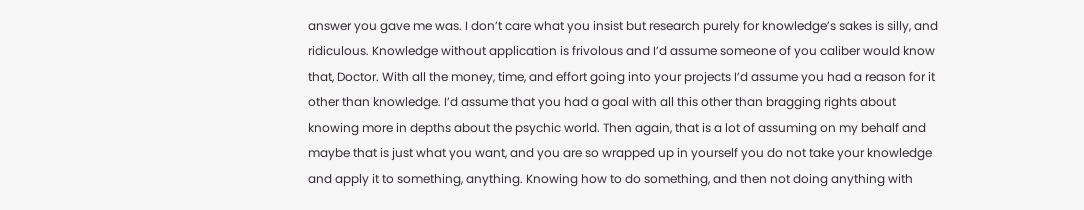answer you gave me was. I don’t care what you insist but research purely for knowledge’s sakes is silly, and ridiculous. Knowledge without application is frivolous and I’d assume someone of you caliber would know that, Doctor. With all the money, time, and effort going into your projects I’d assume you had a reason for it other than knowledge. I’d assume that you had a goal with all this other than bragging rights about knowing more in depths about the psychic world. Then again, that is a lot of assuming on my behalf and maybe that is just what you want, and you are so wrapped up in yourself you do not take your knowledge and apply it to something, anything. Knowing how to do something, and then not doing anything with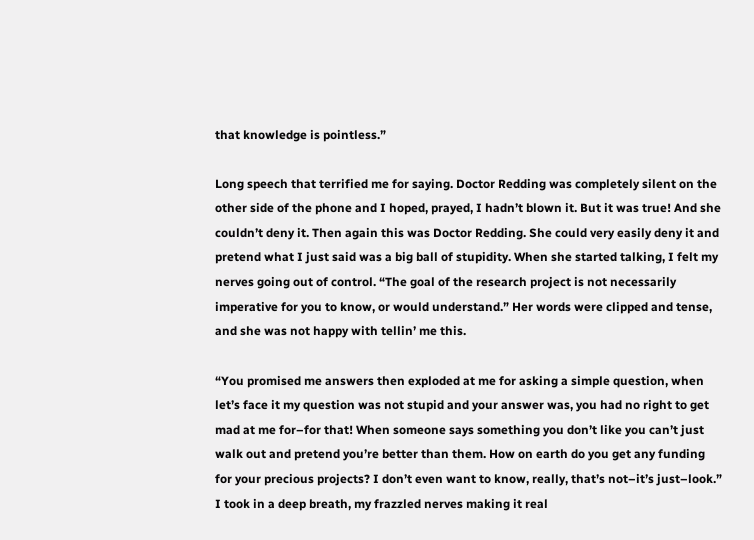that knowledge is pointless.”

Long speech that terrified me for saying. Doctor Redding was completely silent on the other side of the phone and I hoped, prayed, I hadn’t blown it. But it was true! And she couldn’t deny it. Then again this was Doctor Redding. She could very easily deny it and pretend what I just said was a big ball of stupidity. When she started talking, I felt my nerves going out of control. “The goal of the research project is not necessarily imperative for you to know, or would understand.” Her words were clipped and tense, and she was not happy with tellin’ me this.

“You promised me answers then exploded at me for asking a simple question, when let’s face it my question was not stupid and your answer was, you had no right to get mad at me for–for that! When someone says something you don’t like you can’t just walk out and pretend you’re better than them. How on earth do you get any funding for your precious projects? I don’t even want to know, really, that’s not–it’s just–look.” I took in a deep breath, my frazzled nerves making it real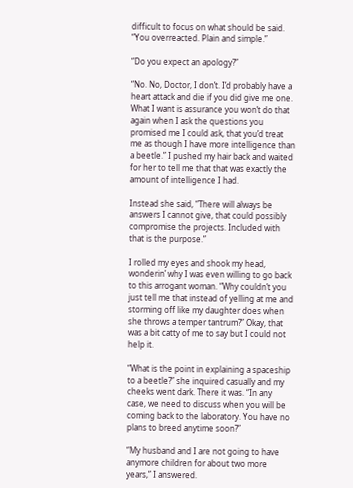difficult to focus on what should be said. “You overreacted. Plain and simple.”

“Do you expect an apology?”

“No. No, Doctor, I don’t. I’d probably have a heart attack and die if you did give me one. What I want is assurance you won’t do that again when I ask the questions you promised me I could ask, that you’d treat me as though I have more intelligence than a beetle.” I pushed my hair back and waited for her to tell me that that was exactly the amount of intelligence I had.

Instead she said, “There will always be answers I cannot give, that could possibly compromise the projects. Included with that is the purpose.”

I rolled my eyes and shook my head, wonderin’ why I was even willing to go back to this arrogant woman. “Why couldn’t you just tell me that instead of yelling at me and storming off like my daughter does when she throws a temper tantrum?” Okay, that was a bit catty of me to say but I could not help it.

“What is the point in explaining a spaceship to a beetle?” she inquired casually and my cheeks went dark. There it was. “In any case, we need to discuss when you will be coming back to the laboratory. You have no plans to breed anytime soon?”

“My husband and I are not going to have anymore children for about two more years,” I answered.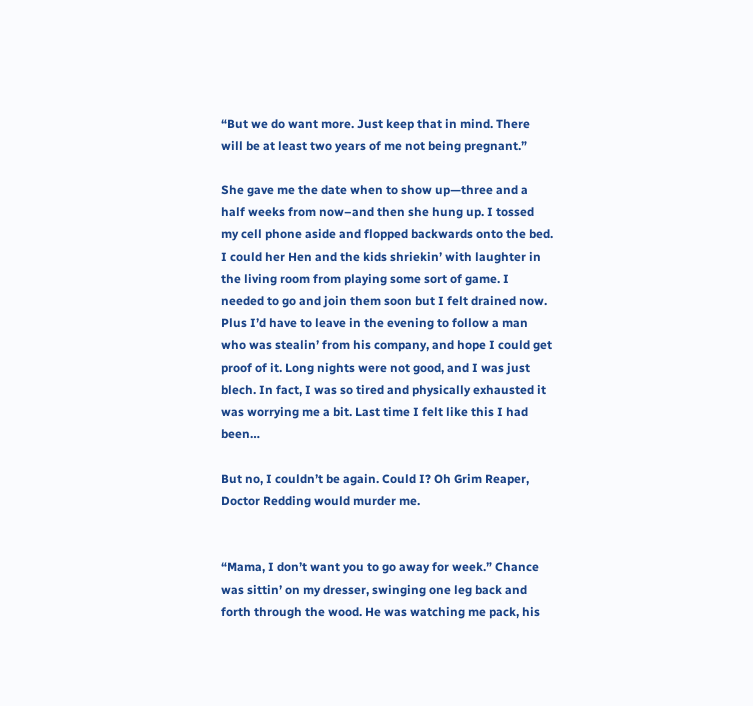“But we do want more. Just keep that in mind. There will be at least two years of me not being pregnant.”

She gave me the date when to show up—three and a half weeks from now–and then she hung up. I tossed my cell phone aside and flopped backwards onto the bed. I could her Hen and the kids shriekin’ with laughter in the living room from playing some sort of game. I needed to go and join them soon but I felt drained now. Plus I’d have to leave in the evening to follow a man who was stealin’ from his company, and hope I could get proof of it. Long nights were not good, and I was just blech. In fact, I was so tired and physically exhausted it was worrying me a bit. Last time I felt like this I had been…

But no, I couldn’t be again. Could I? Oh Grim Reaper, Doctor Redding would murder me.


“Mama, I don’t want you to go away for week.” Chance was sittin’ on my dresser, swinging one leg back and forth through the wood. He was watching me pack, his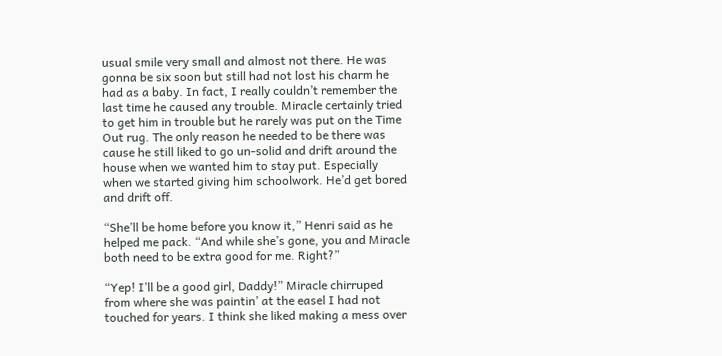usual smile very small and almost not there. He was gonna be six soon but still had not lost his charm he had as a baby. In fact, I really couldn’t remember the last time he caused any trouble. Miracle certainly tried to get him in trouble but he rarely was put on the Time Out rug. The only reason he needed to be there was cause he still liked to go un-solid and drift around the house when we wanted him to stay put. Especially when we started giving him schoolwork. He’d get bored and drift off.

“She’ll be home before you know it,” Henri said as he helped me pack. “And while she’s gone, you and Miracle both need to be extra good for me. Right?”

“Yep! I’ll be a good girl, Daddy!” Miracle chirruped from where she was paintin’ at the easel I had not touched for years. I think she liked making a mess over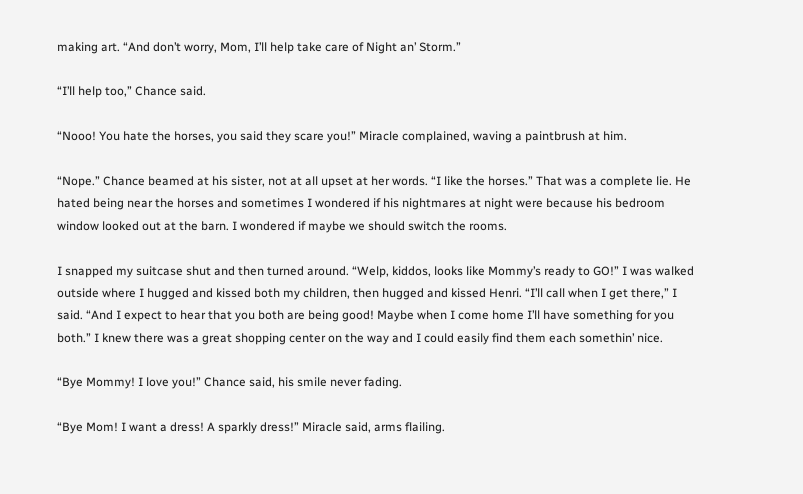making art. “And don’t worry, Mom, I’ll help take care of Night an’ Storm.”

“I’ll help too,” Chance said.

“Nooo! You hate the horses, you said they scare you!” Miracle complained, waving a paintbrush at him.

“Nope.” Chance beamed at his sister, not at all upset at her words. “I like the horses.” That was a complete lie. He hated being near the horses and sometimes I wondered if his nightmares at night were because his bedroom window looked out at the barn. I wondered if maybe we should switch the rooms.

I snapped my suitcase shut and then turned around. “Welp, kiddos, looks like Mommy’s ready to GO!” I was walked outside where I hugged and kissed both my children, then hugged and kissed Henri. “I’ll call when I get there,” I said. “And I expect to hear that you both are being good! Maybe when I come home I’ll have something for you both.” I knew there was a great shopping center on the way and I could easily find them each somethin’ nice.

“Bye Mommy! I love you!” Chance said, his smile never fading.

“Bye Mom! I want a dress! A sparkly dress!” Miracle said, arms flailing.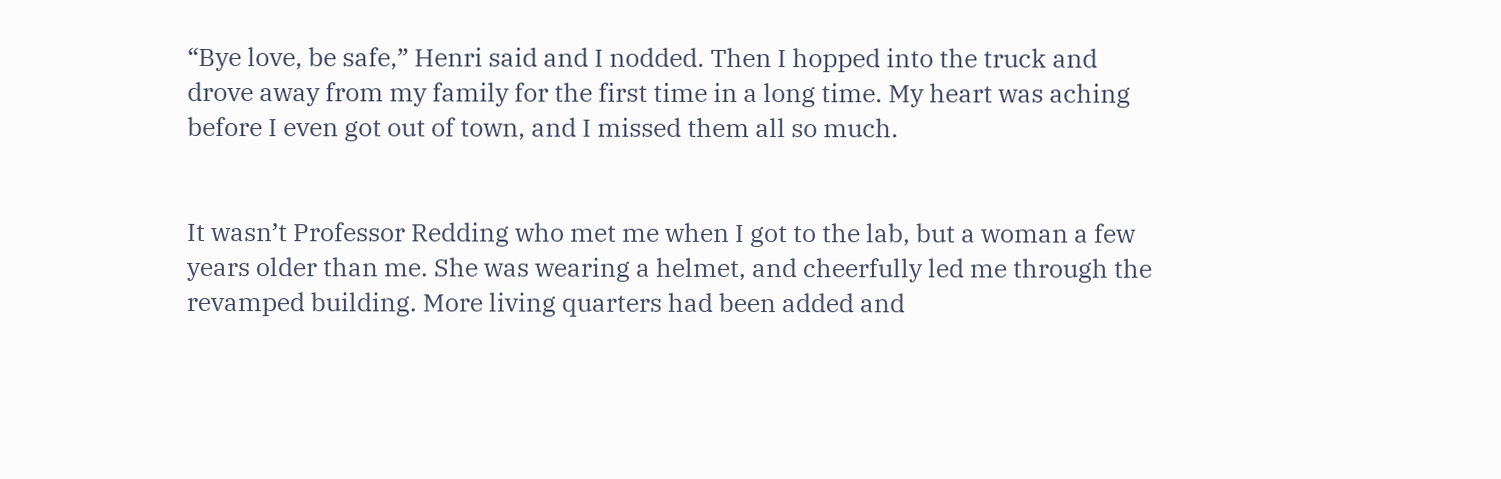“Bye love, be safe,” Henri said and I nodded. Then I hopped into the truck and drove away from my family for the first time in a long time. My heart was aching before I even got out of town, and I missed them all so much.


It wasn’t Professor Redding who met me when I got to the lab, but a woman a few years older than me. She was wearing a helmet, and cheerfully led me through the revamped building. More living quarters had been added and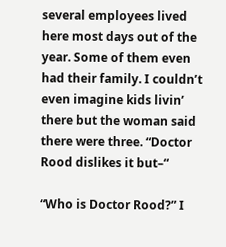several employees lived here most days out of the year. Some of them even had their family. I couldn’t even imagine kids livin’ there but the woman said there were three. “Doctor Rood dislikes it but–“

“Who is Doctor Rood?” I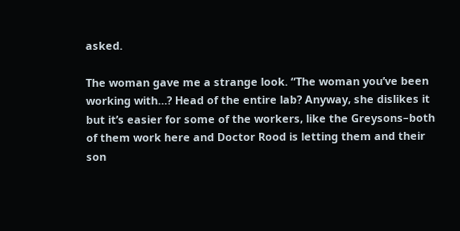asked.

The woman gave me a strange look. “The woman you’ve been working with…? Head of the entire lab? Anyway, she dislikes it but it’s easier for some of the workers, like the Greysons–both of them work here and Doctor Rood is letting them and their son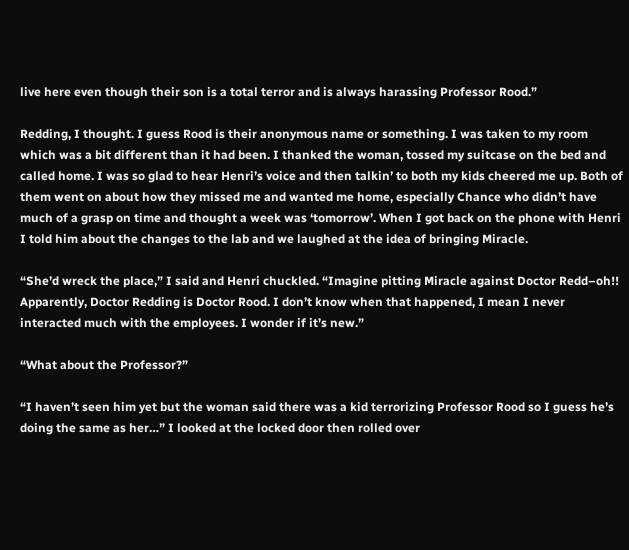live here even though their son is a total terror and is always harassing Professor Rood.”

Redding, I thought. I guess Rood is their anonymous name or something. I was taken to my room which was a bit different than it had been. I thanked the woman, tossed my suitcase on the bed and called home. I was so glad to hear Henri’s voice and then talkin’ to both my kids cheered me up. Both of them went on about how they missed me and wanted me home, especially Chance who didn’t have much of a grasp on time and thought a week was ‘tomorrow’. When I got back on the phone with Henri I told him about the changes to the lab and we laughed at the idea of bringing Miracle.

“She’d wreck the place,” I said and Henri chuckled. “Imagine pitting Miracle against Doctor Redd–oh!! Apparently, Doctor Redding is Doctor Rood. I don’t know when that happened, I mean I never interacted much with the employees. I wonder if it’s new.”

“What about the Professor?”

“I haven’t seen him yet but the woman said there was a kid terrorizing Professor Rood so I guess he’s doing the same as her…” I looked at the locked door then rolled over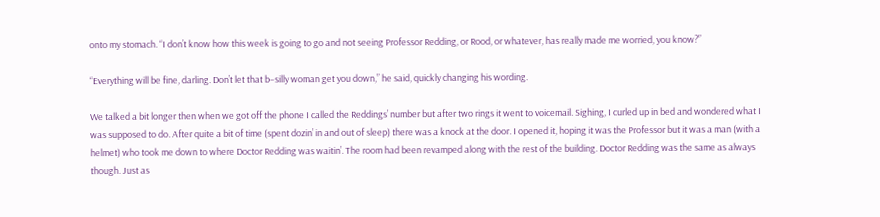onto my stomach. “I don’t know how this week is going to go and not seeing Professor Redding, or Rood, or whatever, has really made me worried, you know?”

“Everything will be fine, darling. Don’t let that b–silly woman get you down,” he said, quickly changing his wording.

We talked a bit longer then when we got off the phone I called the Reddings’ number but after two rings it went to voicemail. Sighing, I curled up in bed and wondered what I was supposed to do. After quite a bit of time (spent dozin’ in and out of sleep) there was a knock at the door. I opened it, hoping it was the Professor but it was a man (with a helmet) who took me down to where Doctor Redding was waitin’. The room had been revamped along with the rest of the building. Doctor Redding was the same as always though. Just as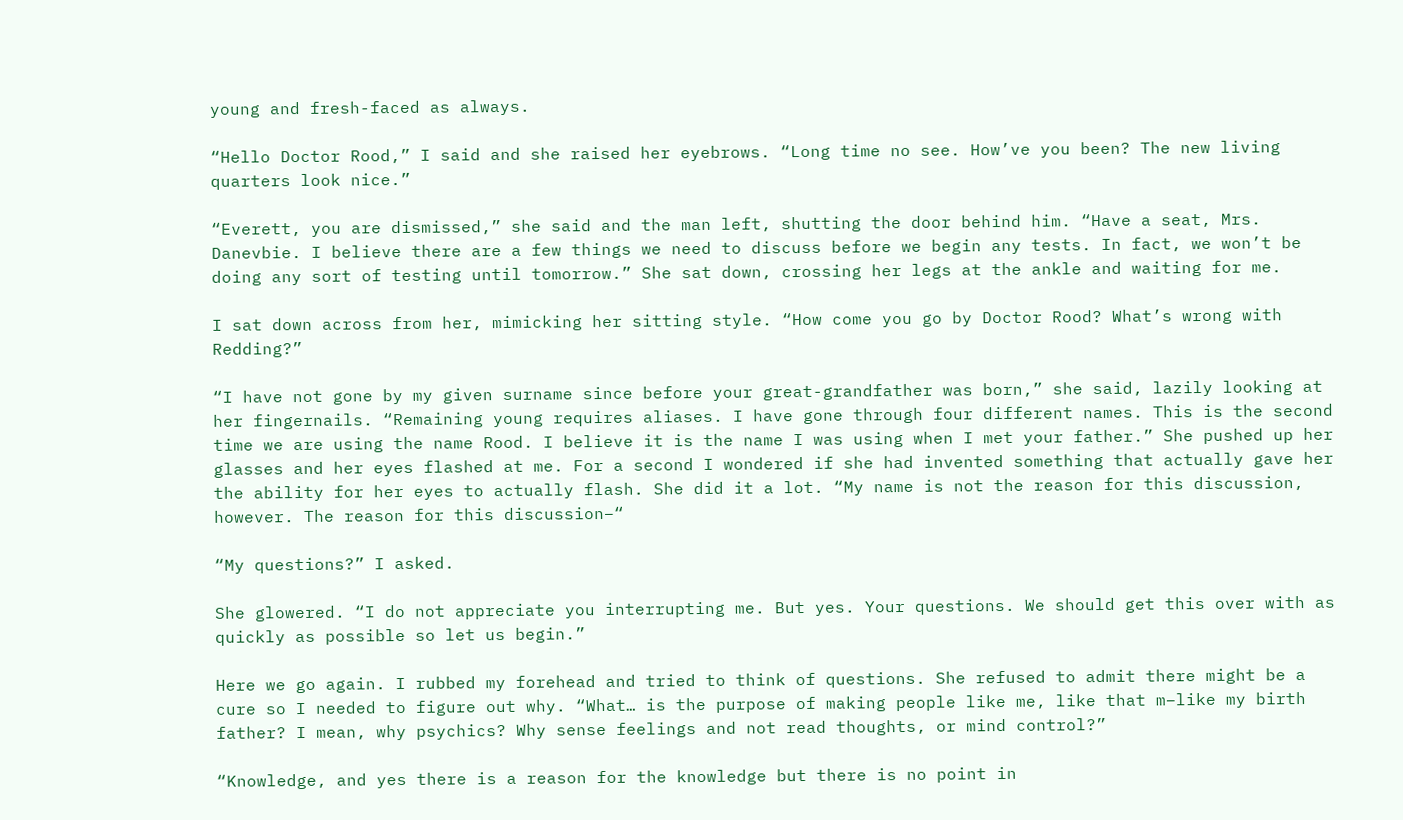young and fresh-faced as always.

“Hello Doctor Rood,” I said and she raised her eyebrows. “Long time no see. How’ve you been? The new living quarters look nice.”

“Everett, you are dismissed,” she said and the man left, shutting the door behind him. “Have a seat, Mrs. Danevbie. I believe there are a few things we need to discuss before we begin any tests. In fact, we won’t be doing any sort of testing until tomorrow.” She sat down, crossing her legs at the ankle and waiting for me.

I sat down across from her, mimicking her sitting style. “How come you go by Doctor Rood? What’s wrong with Redding?”

“I have not gone by my given surname since before your great-grandfather was born,” she said, lazily looking at her fingernails. “Remaining young requires aliases. I have gone through four different names. This is the second time we are using the name Rood. I believe it is the name I was using when I met your father.” She pushed up her glasses and her eyes flashed at me. For a second I wondered if she had invented something that actually gave her the ability for her eyes to actually flash. She did it a lot. “My name is not the reason for this discussion, however. The reason for this discussion–“

“My questions?” I asked.

She glowered. “I do not appreciate you interrupting me. But yes. Your questions. We should get this over with as quickly as possible so let us begin.”

Here we go again. I rubbed my forehead and tried to think of questions. She refused to admit there might be a cure so I needed to figure out why. “What… is the purpose of making people like me, like that m–like my birth father? I mean, why psychics? Why sense feelings and not read thoughts, or mind control?”

“Knowledge, and yes there is a reason for the knowledge but there is no point in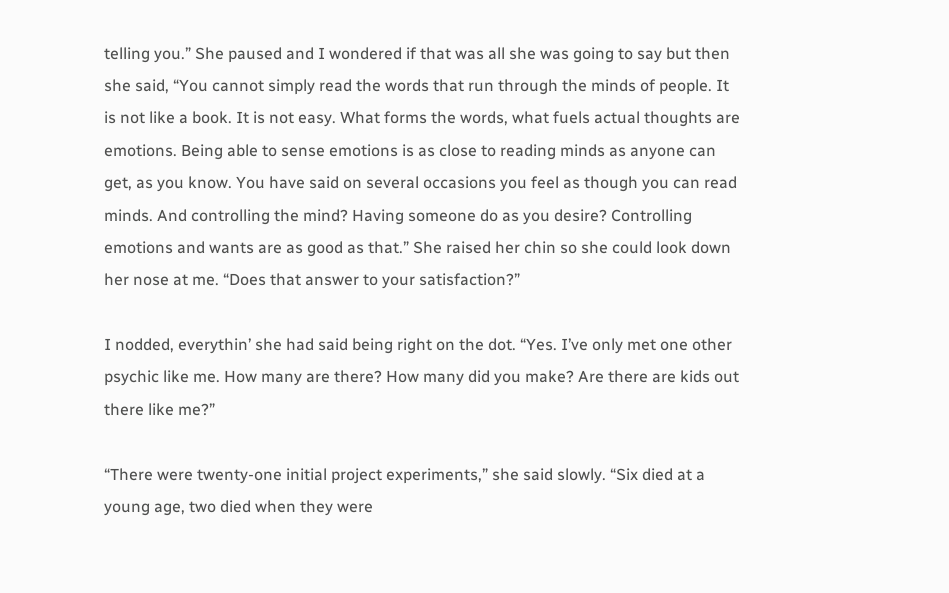telling you.” She paused and I wondered if that was all she was going to say but then she said, “You cannot simply read the words that run through the minds of people. It is not like a book. It is not easy. What forms the words, what fuels actual thoughts are emotions. Being able to sense emotions is as close to reading minds as anyone can get, as you know. You have said on several occasions you feel as though you can read minds. And controlling the mind? Having someone do as you desire? Controlling emotions and wants are as good as that.” She raised her chin so she could look down her nose at me. “Does that answer to your satisfaction?”

I nodded, everythin’ she had said being right on the dot. “Yes. I’ve only met one other psychic like me. How many are there? How many did you make? Are there are kids out there like me?”

“There were twenty-one initial project experiments,” she said slowly. “Six died at a young age, two died when they were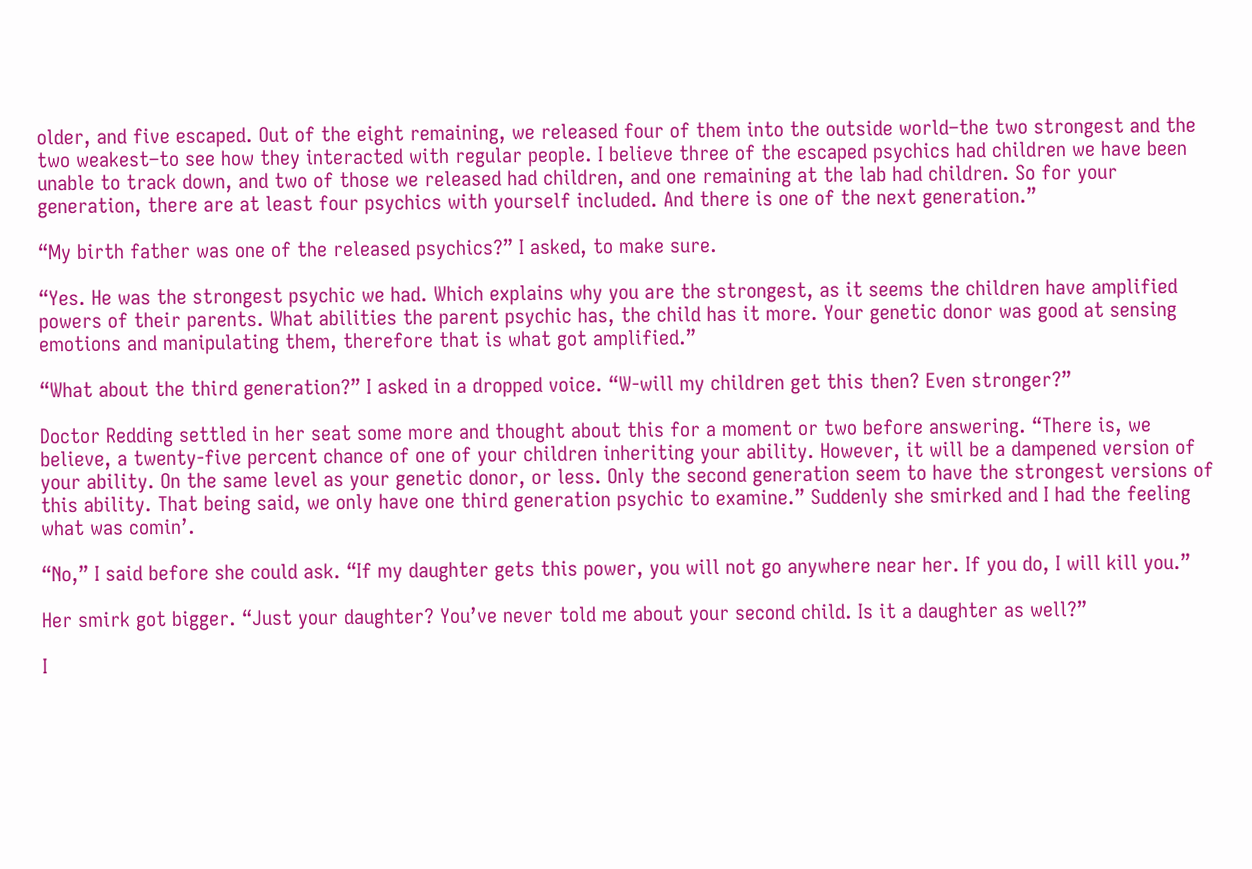older, and five escaped. Out of the eight remaining, we released four of them into the outside world–the two strongest and the two weakest–to see how they interacted with regular people. I believe three of the escaped psychics had children we have been unable to track down, and two of those we released had children, and one remaining at the lab had children. So for your generation, there are at least four psychics with yourself included. And there is one of the next generation.”

“My birth father was one of the released psychics?” I asked, to make sure.

“Yes. He was the strongest psychic we had. Which explains why you are the strongest, as it seems the children have amplified powers of their parents. What abilities the parent psychic has, the child has it more. Your genetic donor was good at sensing emotions and manipulating them, therefore that is what got amplified.”

“What about the third generation?” I asked in a dropped voice. “W-will my children get this then? Even stronger?”

Doctor Redding settled in her seat some more and thought about this for a moment or two before answering. “There is, we believe, a twenty-five percent chance of one of your children inheriting your ability. However, it will be a dampened version of your ability. On the same level as your genetic donor, or less. Only the second generation seem to have the strongest versions of this ability. That being said, we only have one third generation psychic to examine.” Suddenly she smirked and I had the feeling what was comin’.

“No,” I said before she could ask. “If my daughter gets this power, you will not go anywhere near her. If you do, I will kill you.”

Her smirk got bigger. “Just your daughter? You’ve never told me about your second child. Is it a daughter as well?”

I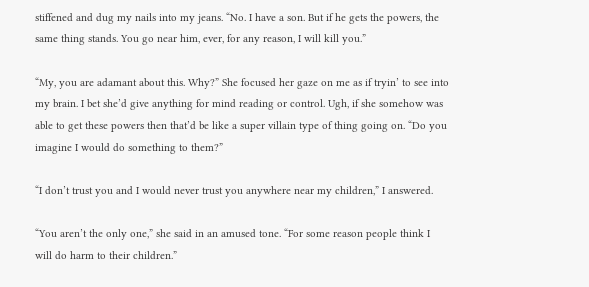stiffened and dug my nails into my jeans. “No. I have a son. But if he gets the powers, the same thing stands. You go near him, ever, for any reason, I will kill you.”

“My, you are adamant about this. Why?” She focused her gaze on me as if tryin’ to see into my brain. I bet she’d give anything for mind reading or control. Ugh, if she somehow was able to get these powers then that’d be like a super villain type of thing going on. “Do you imagine I would do something to them?”

“I don’t trust you and I would never trust you anywhere near my children,” I answered.

“You aren’t the only one,” she said in an amused tone. “For some reason people think I will do harm to their children.”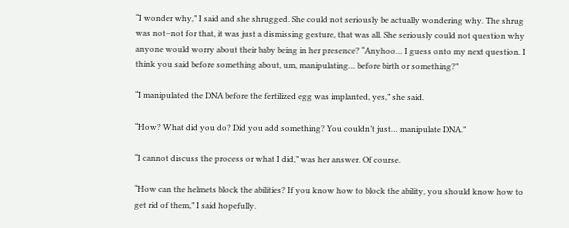“I wonder why,” I said and she shrugged. She could not seriously be actually wondering why. The shrug was not–not for that, it was just a dismissing gesture, that was all. She seriously could not question why anyone would worry about their baby being in her presence? “Anyhoo… I guess onto my next question. I think you said before something about, um, manipulating… before birth or something?”

“I manipulated the DNA before the fertilized egg was implanted, yes,” she said.

“How? What did you do? Did you add something? You couldn’t just… manipulate DNA.”

“I cannot discuss the process or what I did,” was her answer. Of course.

“How can the helmets block the abilities? If you know how to block the ability, you should know how to get rid of them,” I said hopefully.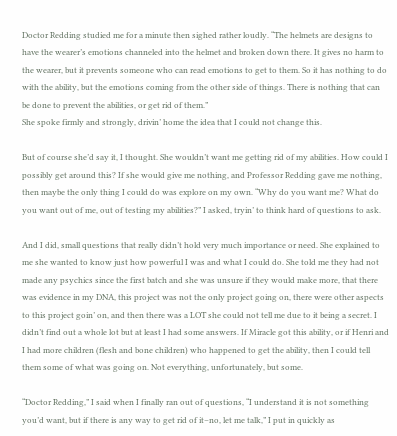Doctor Redding studied me for a minute then sighed rather loudly. “The helmets are designs to have the wearer’s emotions channeled into the helmet and broken down there. It gives no harm to the wearer, but it prevents someone who can read emotions to get to them. So it has nothing to do with the ability, but the emotions coming from the other side of things. There is nothing that can be done to prevent the abilities, or get rid of them.”
She spoke firmly and strongly, drivin’ home the idea that I could not change this.

But of course she’d say it, I thought. She wouldn’t want me getting rid of my abilities. How could I possibly get around this? If she would give me nothing, and Professor Redding gave me nothing, then maybe the only thing I could do was explore on my own. “Why do you want me? What do you want out of me, out of testing my abilities?” I asked, tryin’ to think hard of questions to ask.

And I did, small questions that really didn’t hold very much importance or need. She explained to me she wanted to know just how powerful I was and what I could do. She told me they had not made any psychics since the first batch and she was unsure if they would make more, that there was evidence in my DNA, this project was not the only project going on, there were other aspects to this project goin’ on, and then there was a LOT she could not tell me due to it being a secret. I didn’t find out a whole lot but at least I had some answers. If Miracle got this ability, or if Henri and I had more children (flesh and bone children) who happened to get the ability, then I could tell them some of what was going on. Not everything, unfortunately, but some.

“Doctor Redding,” I said when I finally ran out of questions, “I understand it is not something you’d want, but if there is any way to get rid of it–no, let me talk,” I put in quickly as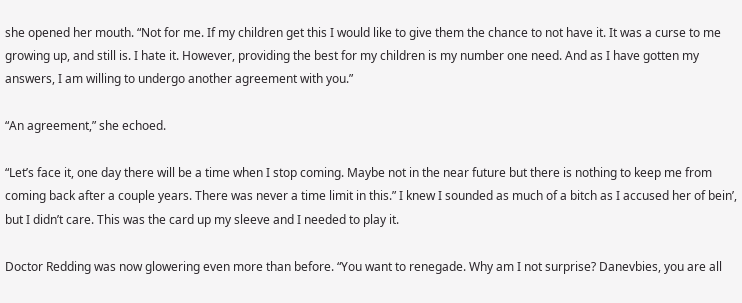she opened her mouth. “Not for me. If my children get this I would like to give them the chance to not have it. It was a curse to me growing up, and still is. I hate it. However, providing the best for my children is my number one need. And as I have gotten my answers, I am willing to undergo another agreement with you.”

“An agreement,” she echoed.

“Let’s face it, one day there will be a time when I stop coming. Maybe not in the near future but there is nothing to keep me from coming back after a couple years. There was never a time limit in this.” I knew I sounded as much of a bitch as I accused her of bein’, but I didn’t care. This was the card up my sleeve and I needed to play it.

Doctor Redding was now glowering even more than before. “You want to renegade. Why am I not surprise? Danevbies, you are all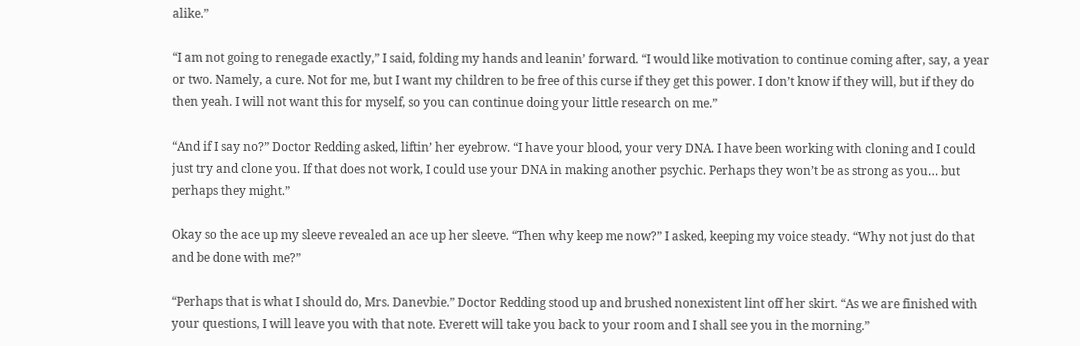alike.”

“I am not going to renegade exactly,” I said, folding my hands and leanin’ forward. “I would like motivation to continue coming after, say, a year or two. Namely, a cure. Not for me, but I want my children to be free of this curse if they get this power. I don’t know if they will, but if they do then yeah. I will not want this for myself, so you can continue doing your little research on me.”

“And if I say no?” Doctor Redding asked, liftin’ her eyebrow. “I have your blood, your very DNA. I have been working with cloning and I could just try and clone you. If that does not work, I could use your DNA in making another psychic. Perhaps they won’t be as strong as you… but perhaps they might.”

Okay so the ace up my sleeve revealed an ace up her sleeve. “Then why keep me now?” I asked, keeping my voice steady. “Why not just do that and be done with me?”

“Perhaps that is what I should do, Mrs. Danevbie.” Doctor Redding stood up and brushed nonexistent lint off her skirt. “As we are finished with your questions, I will leave you with that note. Everett will take you back to your room and I shall see you in the morning.”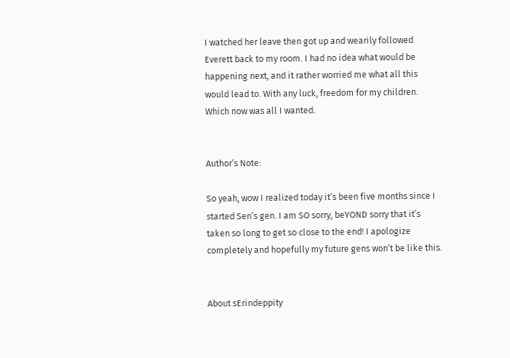I watched her leave then got up and wearily followed Everett back to my room. I had no idea what would be happening next, and it rather worried me what all this would lead to. With any luck, freedom for my children. Which now was all I wanted.


Author’s Note:

So yeah, wow I realized today it’s been five months since I started Sen’s gen. I am SO sorry, beYOND sorry that it’s taken so long to get so close to the end! I apologize completely and hopefully my future gens won’t be like this.


About sErindeppity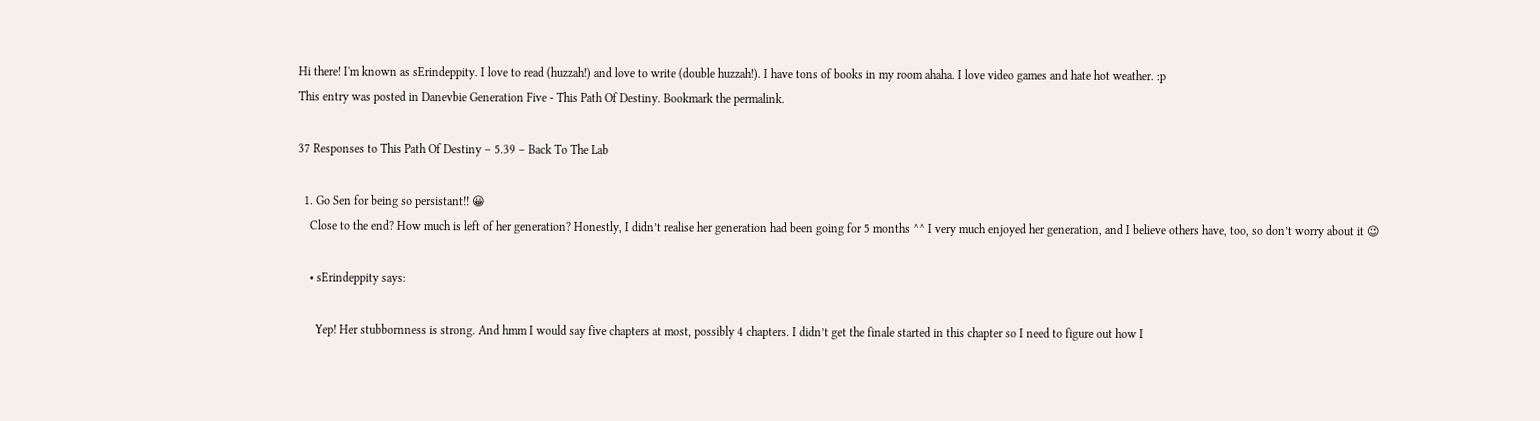Hi there! I'm known as sErindeppity. I love to read (huzzah!) and love to write (double huzzah!). I have tons of books in my room ahaha. I love video games and hate hot weather. :p
This entry was posted in Danevbie Generation Five - This Path Of Destiny. Bookmark the permalink.

37 Responses to This Path Of Destiny – 5.39 – Back To The Lab

  1. Go Sen for being so persistant!! 😀
    Close to the end? How much is left of her generation? Honestly, I didn’t realise her generation had been going for 5 months ^^ I very much enjoyed her generation, and I believe others have, too, so don’t worry about it 😉

    • sErindeppity says:

      Yep! Her stubbornness is strong. And hmm I would say five chapters at most, possibly 4 chapters. I didn’t get the finale started in this chapter so I need to figure out how I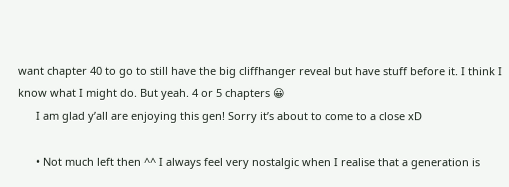want chapter 40 to go to still have the big cliffhanger reveal but have stuff before it. I think I know what I might do. But yeah. 4 or 5 chapters 😀
      I am glad y’all are enjoying this gen! Sorry it’s about to come to a close xD

      • Not much left then ^^ I always feel very nostalgic when I realise that a generation is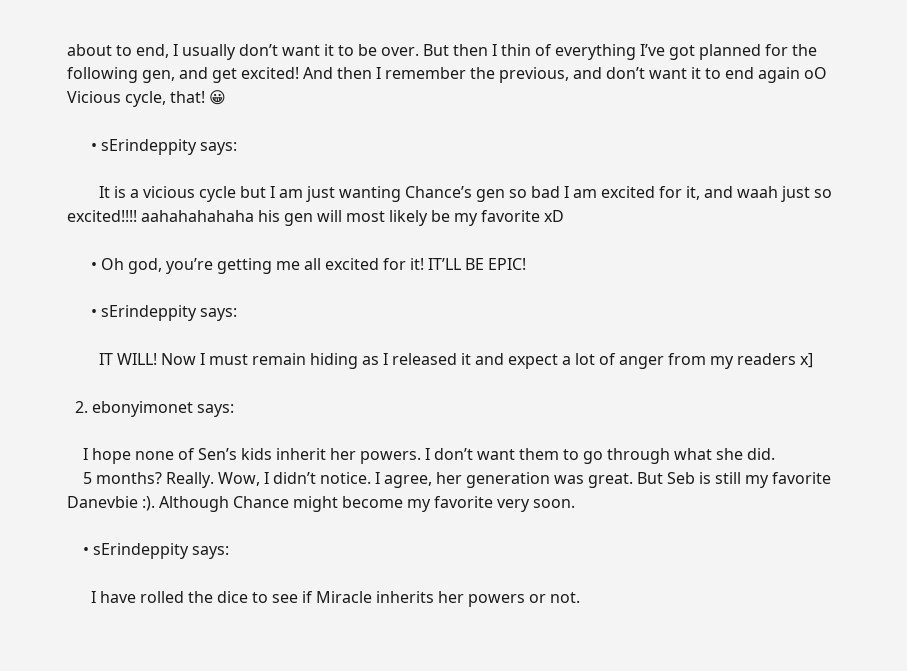about to end, I usually don’t want it to be over. But then I thin of everything I’ve got planned for the following gen, and get excited! And then I remember the previous, and don’t want it to end again oO Vicious cycle, that! 😀

      • sErindeppity says:

        It is a vicious cycle but I am just wanting Chance’s gen so bad I am excited for it, and waah just so excited!!!! aahahahahaha his gen will most likely be my favorite xD

      • Oh god, you’re getting me all excited for it! IT’LL BE EPIC!

      • sErindeppity says:

        IT WILL! Now I must remain hiding as I released it and expect a lot of anger from my readers x]

  2. ebonyimonet says:

    I hope none of Sen’s kids inherit her powers. I don’t want them to go through what she did.
    5 months? Really. Wow, I didn’t notice. I agree, her generation was great. But Seb is still my favorite Danevbie :). Although Chance might become my favorite very soon.

    • sErindeppity says:

      I have rolled the dice to see if Miracle inherits her powers or not.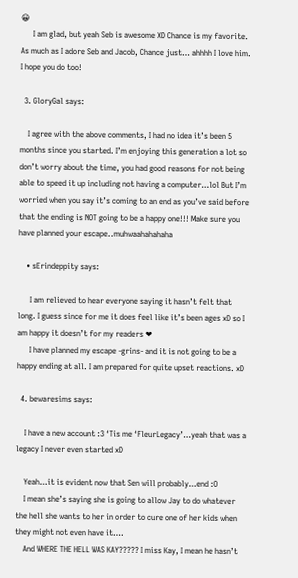😀
      I am glad, but yeah Seb is awesome XD Chance is my favorite. As much as I adore Seb and Jacob, Chance just… ahhhh I love him. I hope you do too!

  3. GloryGal says:

    I agree with the above comments, I had no idea it’s been 5 months since you started. I’m enjoying this generation a lot so don’t worry about the time, you had good reasons for not being able to speed it up including not having a computer…lol But I’m worried when you say it’s coming to an end as you’ve said before that the ending is NOT going to be a happy one!!! Make sure you have planned your escape..muhwaahahahaha

    • sErindeppity says:

      I am relieved to hear everyone saying it hasn’t felt that long. I guess since for me it does feel like it’s been ages xD so I am happy it doesn’t for my readers ❤
      I have planned my escape -grins- and it is not going to be a happy ending at all. I am prepared for quite upset reactions. xD

  4. bewaresims says:

    I have a new account :3 ‘Tis me ‘FleurLegacy’…yeah that was a legacy I never even started xD

    Yeah…it is evident now that Sen will probably…end :O
    I mean she’s saying she is going to allow Jay to do whatever the hell she wants to her in order to cure one of her kids when they might not even have it….
    And WHERE THE HELL WAS KAY????? I miss Kay, I mean he hasn’t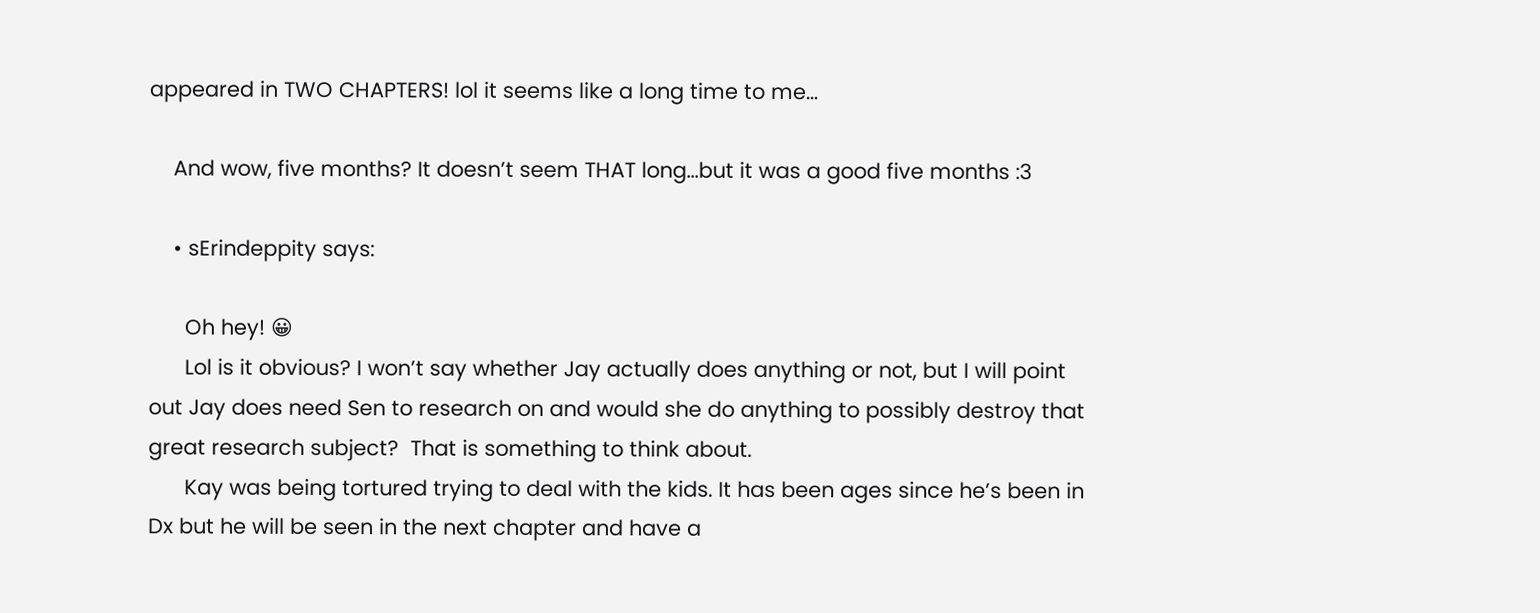appeared in TWO CHAPTERS! lol it seems like a long time to me…

    And wow, five months? It doesn’t seem THAT long…but it was a good five months :3

    • sErindeppity says:

      Oh hey! 😀
      Lol is it obvious? I won’t say whether Jay actually does anything or not, but I will point out Jay does need Sen to research on and would she do anything to possibly destroy that great research subject?  That is something to think about.
      Kay was being tortured trying to deal with the kids. It has been ages since he’s been in Dx but he will be seen in the next chapter and have a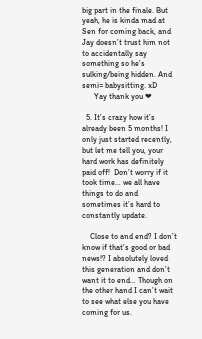big part in the finale. But yeah, he is kinda mad at Sen for coming back, and Jay doesn’t trust him not to accidentally say something so he’s sulking/being hidden. And semi= babysitting. xD
      Yay thank you ❤

  5. It’s crazy how it’s already been 5 months! I only just started recently, but let me tell you, your hard work has definitely paid off!  Don’t worry if it took time… we all have things to do and sometimes it’s hard to constantly update.

    Close to and end? I don’t know if that’s good or bad news!? I absolutely loved this generation and don’t want it to end… Though on the other hand I can’t wait to see what else you have coming for us.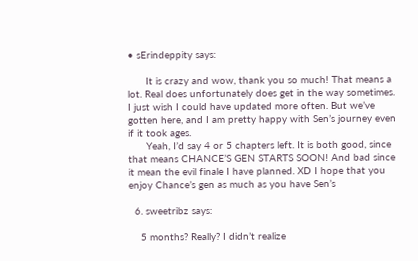• sErindeppity says:

      It is crazy and wow, thank you so much! That means a lot. Real does unfortunately does get in the way sometimes. I just wish I could have updated more often. But we’ve gotten here, and I am pretty happy with Sen’s journey even if it took ages.
      Yeah, I’d say 4 or 5 chapters left. It is both good, since that means CHANCE’S GEN STARTS SOON! And bad since it mean the evil finale I have planned. XD I hope that you enjoy Chance’s gen as much as you have Sen’s

  6. sweetribz says:

    5 months? Really? I didn’t realize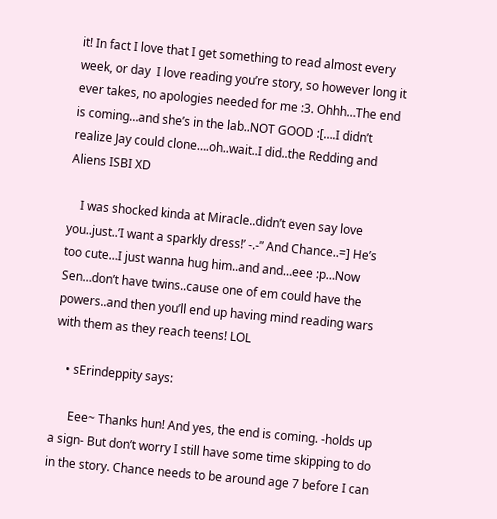it! In fact I love that I get something to read almost every week, or day  I love reading you’re story, so however long it ever takes, no apologies needed for me :3. Ohhh…The end is coming…and she’s in the lab..NOT GOOD :[….I didn’t realize Jay could clone….oh..wait..I did..the Redding and Aliens ISBI XD

    I was shocked kinda at Miracle..didn’t even say love you..just..’I want a sparkly dress!’ -.-” And Chance..=] He’s too cute…I just wanna hug him..and and…eee :p…Now Sen…don’t have twins..cause one of em could have the powers..and then you’ll end up having mind reading wars with them as they reach teens! LOL

    • sErindeppity says:

      Eee~ Thanks hun! And yes, the end is coming. -holds up a sign- But don’t worry I still have some time skipping to do in the story. Chance needs to be around age 7 before I can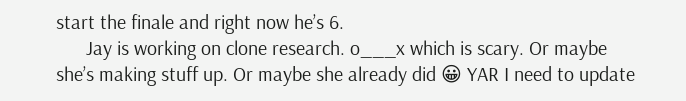start the finale and right now he’s 6.
      Jay is working on clone research. o___x which is scary. Or maybe she’s making stuff up. Or maybe she already did 😀 YAR I need to update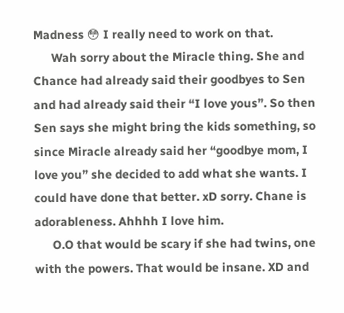Madness 😳 I really need to work on that.
      Wah sorry about the Miracle thing. She and Chance had already said their goodbyes to Sen and had already said their “I love yous”. So then Sen says she might bring the kids something, so since Miracle already said her “goodbye mom, I love you” she decided to add what she wants. I could have done that better. xD sorry. Chane is adorableness. Ahhhh I love him.
      O.O that would be scary if she had twins, one with the powers. That would be insane. XD and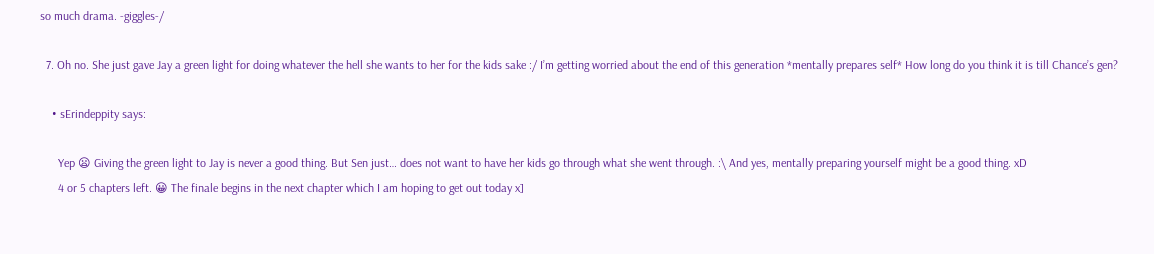so much drama. -giggles-/

  7. Oh no. She just gave Jay a green light for doing whatever the hell she wants to her for the kids sake :/ I’m getting worried about the end of this generation *mentally prepares self* How long do you think it is till Chance’s gen?

    • sErindeppity says:

      Yep 😦 Giving the green light to Jay is never a good thing. But Sen just… does not want to have her kids go through what she went through. :\ And yes, mentally preparing yourself might be a good thing. xD
      4 or 5 chapters left. 😀 The finale begins in the next chapter which I am hoping to get out today x]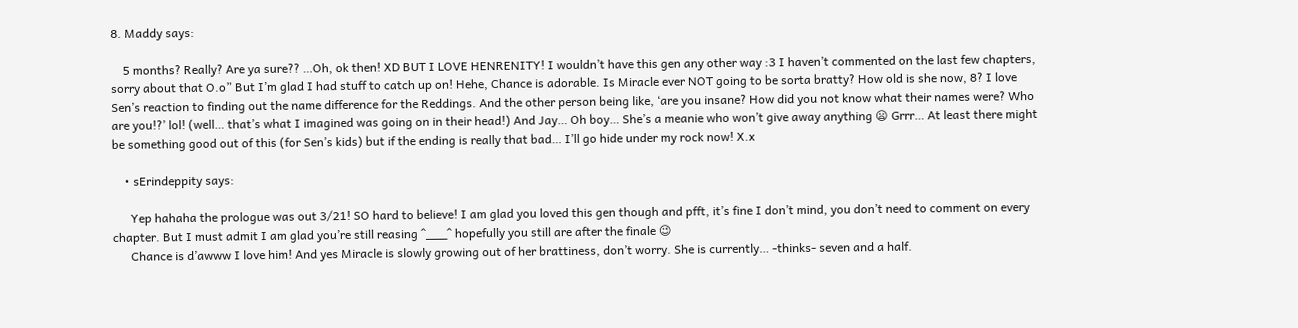8. Maddy says:

    5 months? Really? Are ya sure?? …Oh, ok then! XD BUT I LOVE HENRENITY! I wouldn’t have this gen any other way :3 I haven’t commented on the last few chapters, sorry about that O.o” But I’m glad I had stuff to catch up on! Hehe, Chance is adorable. Is Miracle ever NOT going to be sorta bratty? How old is she now, 8? I love Sen’s reaction to finding out the name difference for the Reddings. And the other person being like, ‘are you insane? How did you not know what their names were? Who are you!?’ lol! (well… that’s what I imagined was going on in their head!) And Jay… Oh boy… She’s a meanie who won’t give away anything 😦 Grrr… At least there might be something good out of this (for Sen’s kids) but if the ending is really that bad… I’ll go hide under my rock now! X.x

    • sErindeppity says:

      Yep hahaha the prologue was out 3/21! SO hard to believe! I am glad you loved this gen though and pfft, it’s fine I don’t mind, you don’t need to comment on every chapter. But I must admit I am glad you’re still reasing ^___^ hopefully you still are after the finale 😉
      Chance is d’awww I love him! And yes Miracle is slowly growing out of her brattiness, don’t worry. She is currently… -thinks- seven and a half.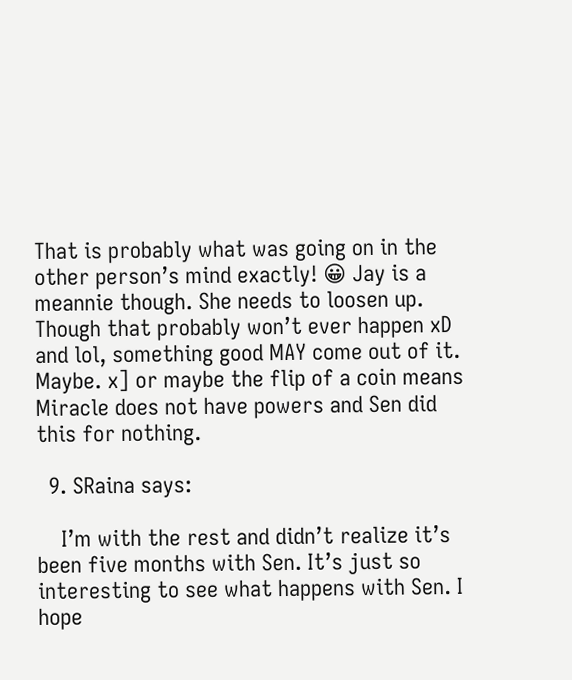That is probably what was going on in the other person’s mind exactly! 😀 Jay is a meannie though. She needs to loosen up. Though that probably won’t ever happen xD and lol, something good MAY come out of it. Maybe. x] or maybe the flip of a coin means Miracle does not have powers and Sen did this for nothing.

  9. SRaina says:

    I’m with the rest and didn’t realize it’s been five months with Sen. It’s just so interesting to see what happens with Sen. I hope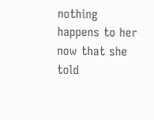nothing happens to her now that she told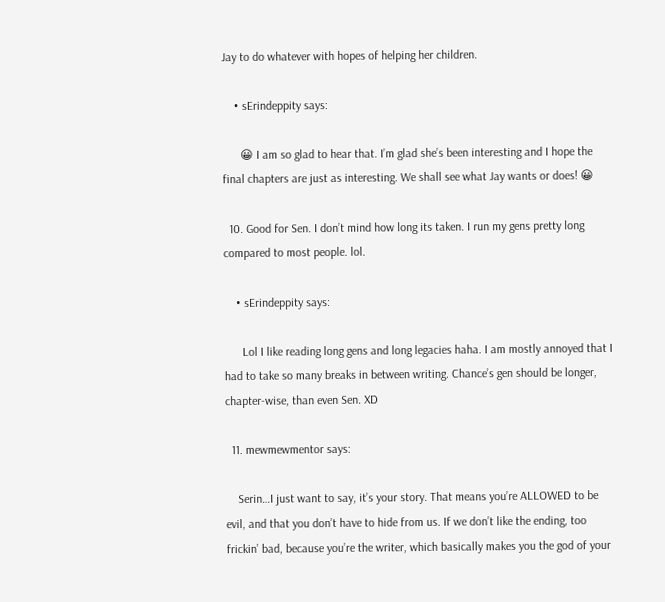Jay to do whatever with hopes of helping her children.

    • sErindeppity says:

      😀 I am so glad to hear that. I’m glad she’s been interesting and I hope the final chapters are just as interesting. We shall see what Jay wants or does! 😀

  10. Good for Sen. I don’t mind how long its taken. I run my gens pretty long compared to most people. lol.

    • sErindeppity says:

      Lol I like reading long gens and long legacies haha. I am mostly annoyed that I had to take so many breaks in between writing. Chance’s gen should be longer, chapter-wise, than even Sen. XD

  11. mewmewmentor says:

    Serin…I just want to say, it’s your story. That means you’re ALLOWED to be evil, and that you don’t have to hide from us. If we don’t like the ending, too frickin’ bad, because you’re the writer, which basically makes you the god of your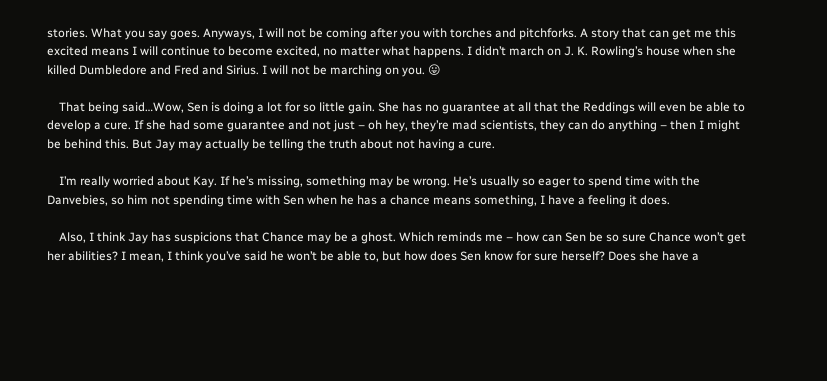stories. What you say goes. Anyways, I will not be coming after you with torches and pitchforks. A story that can get me this excited means I will continue to become excited, no matter what happens. I didn’t march on J. K. Rowling’s house when she killed Dumbledore and Fred and Sirius. I will not be marching on you. 😛

    That being said…Wow, Sen is doing a lot for so little gain. She has no guarantee at all that the Reddings will even be able to develop a cure. If she had some guarantee and not just – oh hey, they’re mad scientists, they can do anything – then I might be behind this. But Jay may actually be telling the truth about not having a cure.

    I’m really worried about Kay. If he’s missing, something may be wrong. He’s usually so eager to spend time with the Danvebies, so him not spending time with Sen when he has a chance means something, I have a feeling it does.

    Also, I think Jay has suspicions that Chance may be a ghost. Which reminds me – how can Sen be so sure Chance won’t get her abilities? I mean, I think you’ve said he won’t be able to, but how does Sen know for sure herself? Does she have a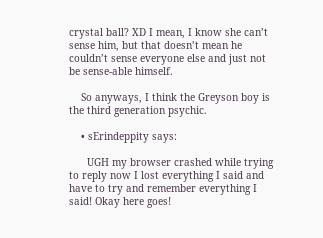crystal ball? XD I mean, I know she can’t sense him, but that doesn’t mean he couldn’t sense everyone else and just not be sense-able himself.

    So anyways, I think the Greyson boy is the third generation psychic.

    • sErindeppity says:

      UGH my browser crashed while trying to reply now I lost everything I said and have to try and remember everything I said! Okay here goes!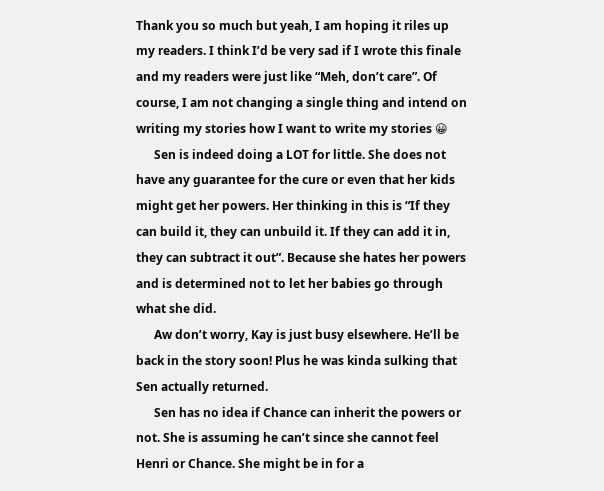Thank you so much but yeah, I am hoping it riles up my readers. I think I’d be very sad if I wrote this finale and my readers were just like “Meh, don’t care”. Of course, I am not changing a single thing and intend on writing my stories how I want to write my stories 😀
      Sen is indeed doing a LOT for little. She does not have any guarantee for the cure or even that her kids might get her powers. Her thinking in this is “If they can build it, they can unbuild it. If they can add it in, they can subtract it out”. Because she hates her powers and is determined not to let her babies go through what she did.
      Aw don’t worry, Kay is just busy elsewhere. He’ll be back in the story soon! Plus he was kinda sulking that Sen actually returned.
      Sen has no idea if Chance can inherit the powers or not. She is assuming he can’t since she cannot feel Henri or Chance. She might be in for a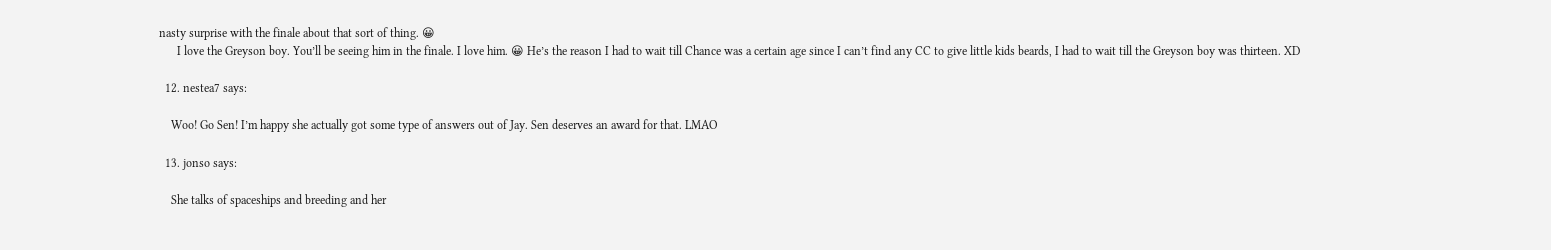nasty surprise with the finale about that sort of thing. 😀
      I love the Greyson boy. You’ll be seeing him in the finale. I love him. 😀 He’s the reason I had to wait till Chance was a certain age since I can’t find any CC to give little kids beards, I had to wait till the Greyson boy was thirteen. XD

  12. nestea7 says:

    Woo! Go Sen! I’m happy she actually got some type of answers out of Jay. Sen deserves an award for that. LMAO

  13. jonso says:

    She talks of spaceships and breeding and her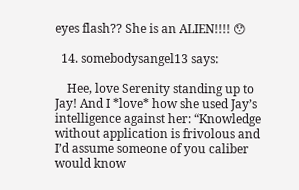eyes flash?? She is an ALIEN!!!! 😯

  14. somebodysangel13 says:

    Hee, love Serenity standing up to Jay! And I *love* how she used Jay’s intelligence against her: “Knowledge without application is frivolous and I’d assume someone of you caliber would know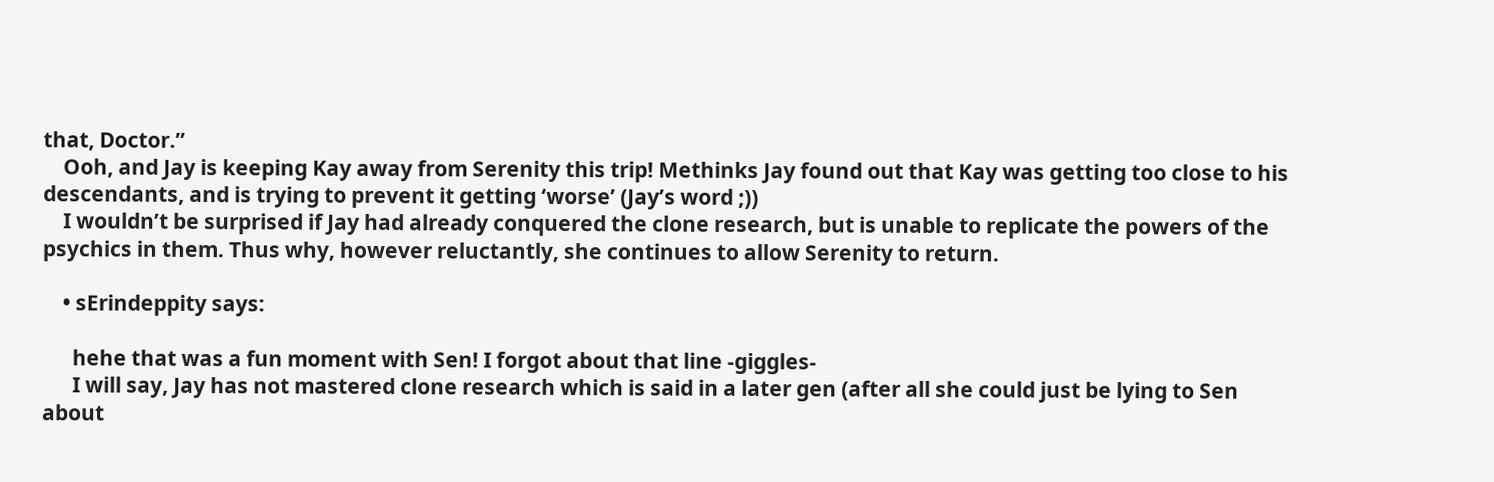that, Doctor.”
    Ooh, and Jay is keeping Kay away from Serenity this trip! Methinks Jay found out that Kay was getting too close to his descendants, and is trying to prevent it getting ‘worse’ (Jay’s word ;))
    I wouldn’t be surprised if Jay had already conquered the clone research, but is unable to replicate the powers of the psychics in them. Thus why, however reluctantly, she continues to allow Serenity to return.

    • sErindeppity says:

      hehe that was a fun moment with Sen! I forgot about that line -giggles-
      I will say, Jay has not mastered clone research which is said in a later gen (after all she could just be lying to Sen about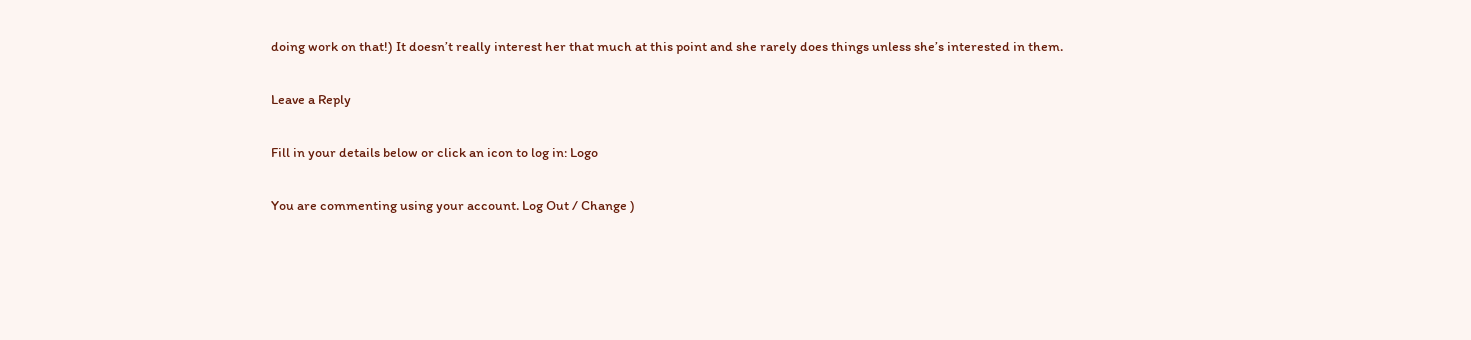doing work on that!) It doesn’t really interest her that much at this point and she rarely does things unless she’s interested in them.

Leave a Reply

Fill in your details below or click an icon to log in: Logo

You are commenting using your account. Log Out / Change )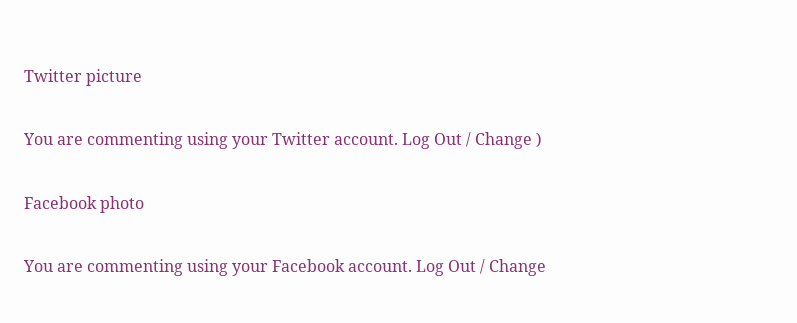Twitter picture

You are commenting using your Twitter account. Log Out / Change )

Facebook photo

You are commenting using your Facebook account. Log Out / Change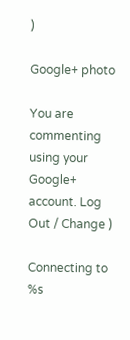)

Google+ photo

You are commenting using your Google+ account. Log Out / Change )

Connecting to %s